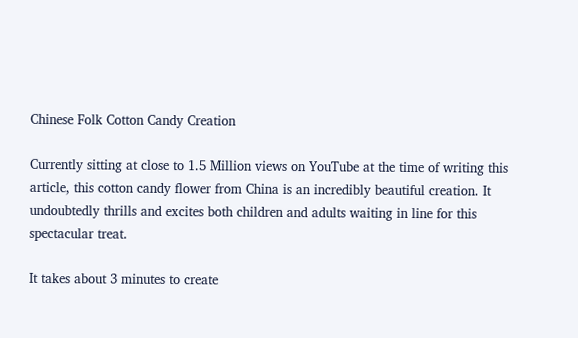Chinese Folk Cotton Candy Creation

Currently sitting at close to 1.5 Million views on YouTube at the time of writing this article, this cotton candy flower from China is an incredibly beautiful creation. It undoubtedly thrills and excites both children and adults waiting in line for this spectacular treat.

It takes about 3 minutes to create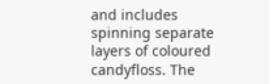and includes spinning separate layers of coloured candyfloss. The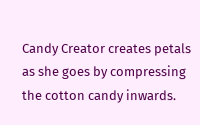Candy Creator creates petals as she goes by compressing the cotton candy inwards.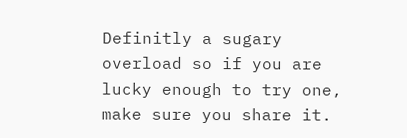Definitly a sugary overload so if you are lucky enough to try one, make sure you share it.